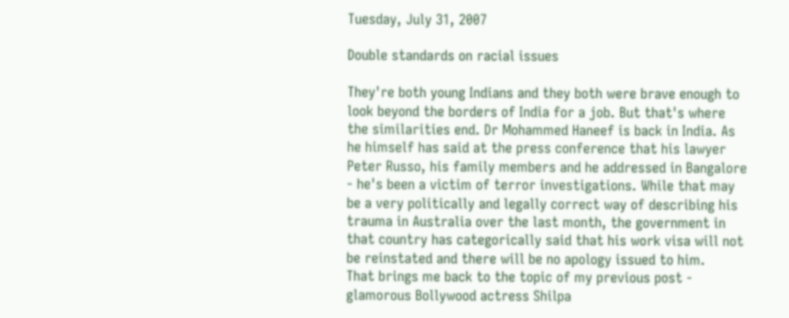Tuesday, July 31, 2007

Double standards on racial issues

They're both young Indians and they both were brave enough to look beyond the borders of India for a job. But that's where the similarities end. Dr Mohammed Haneef is back in India. As he himself has said at the press conference that his lawyer Peter Russo, his family members and he addressed in Bangalore - he's been a victim of terror investigations. While that may be a very politically and legally correct way of describing his trauma in Australia over the last month, the government in that country has categorically said that his work visa will not be reinstated and there will be no apology issued to him.
That brings me back to the topic of my previous post - glamorous Bollywood actress Shilpa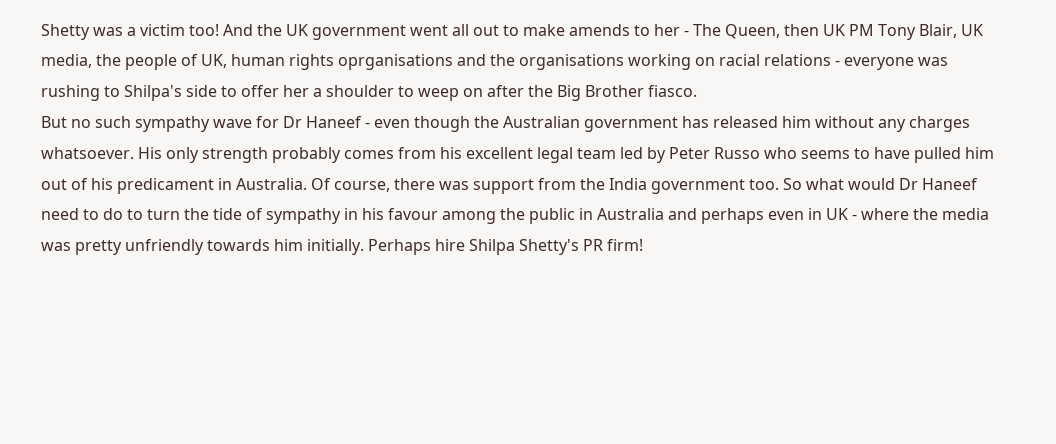Shetty was a victim too! And the UK government went all out to make amends to her - The Queen, then UK PM Tony Blair, UK media, the people of UK, human rights oprganisations and the organisations working on racial relations - everyone was rushing to Shilpa's side to offer her a shoulder to weep on after the Big Brother fiasco.
But no such sympathy wave for Dr Haneef - even though the Australian government has released him without any charges whatsoever. His only strength probably comes from his excellent legal team led by Peter Russo who seems to have pulled him out of his predicament in Australia. Of course, there was support from the India government too. So what would Dr Haneef need to do to turn the tide of sympathy in his favour among the public in Australia and perhaps even in UK - where the media was pretty unfriendly towards him initially. Perhaps hire Shilpa Shetty's PR firm!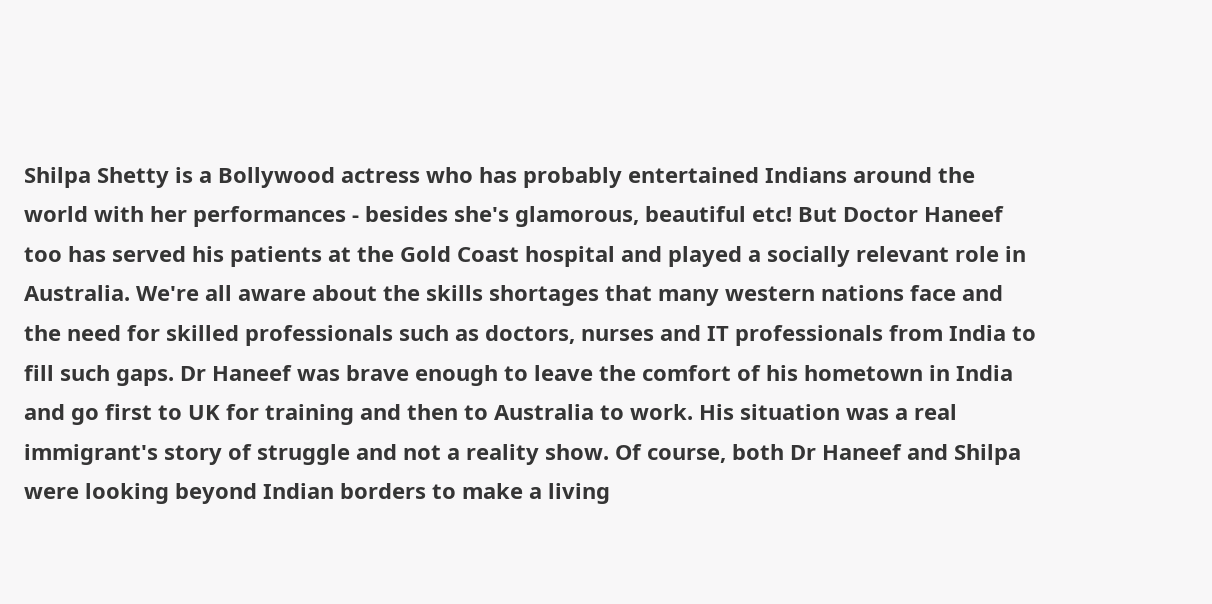Shilpa Shetty is a Bollywood actress who has probably entertained Indians around the world with her performances - besides she's glamorous, beautiful etc! But Doctor Haneef too has served his patients at the Gold Coast hospital and played a socially relevant role in Australia. We're all aware about the skills shortages that many western nations face and the need for skilled professionals such as doctors, nurses and IT professionals from India to fill such gaps. Dr Haneef was brave enough to leave the comfort of his hometown in India and go first to UK for training and then to Australia to work. His situation was a real immigrant's story of struggle and not a reality show. Of course, both Dr Haneef and Shilpa were looking beyond Indian borders to make a living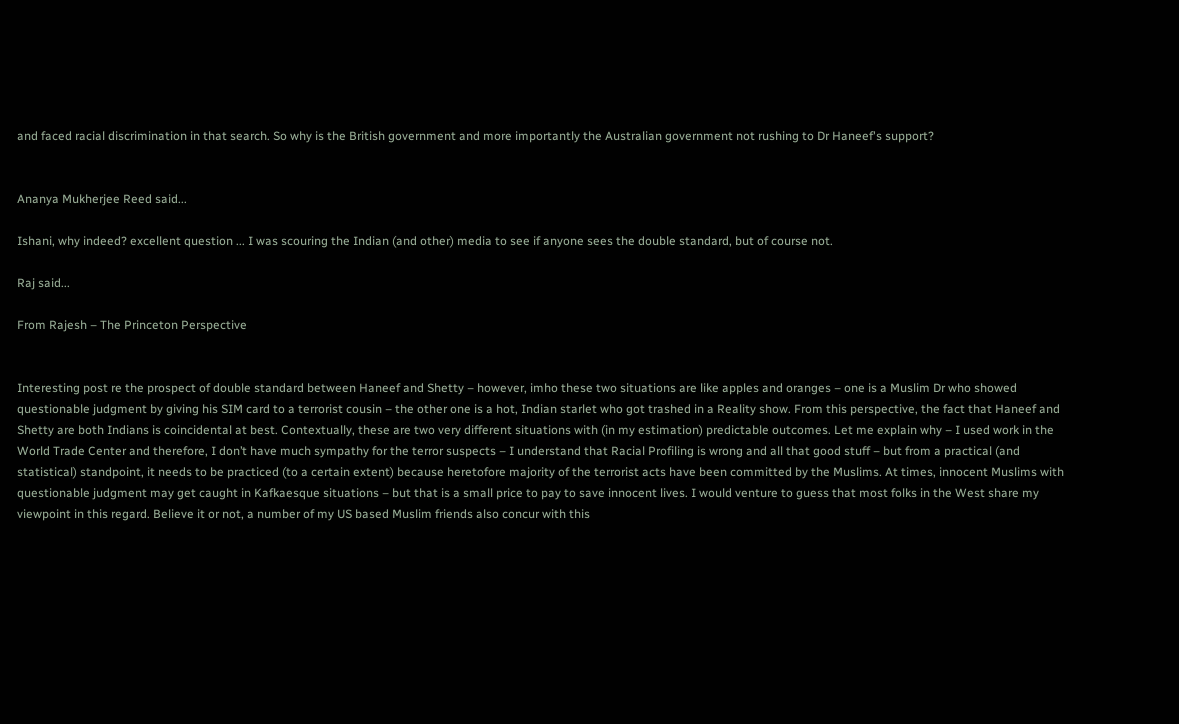and faced racial discrimination in that search. So why is the British government and more importantly the Australian government not rushing to Dr Haneef's support?


Ananya Mukherjee Reed said...

Ishani, why indeed? excellent question ... I was scouring the Indian (and other) media to see if anyone sees the double standard, but of course not.

Raj said...

From Rajesh – The Princeton Perspective


Interesting post re the prospect of double standard between Haneef and Shetty – however, imho these two situations are like apples and oranges – one is a Muslim Dr who showed questionable judgment by giving his SIM card to a terrorist cousin – the other one is a hot, Indian starlet who got trashed in a Reality show. From this perspective, the fact that Haneef and Shetty are both Indians is coincidental at best. Contextually, these are two very different situations with (in my estimation) predictable outcomes. Let me explain why – I used work in the World Trade Center and therefore, I don’t have much sympathy for the terror suspects – I understand that Racial Profiling is wrong and all that good stuff – but from a practical (and statistical) standpoint, it needs to be practiced (to a certain extent) because heretofore majority of the terrorist acts have been committed by the Muslims. At times, innocent Muslims with questionable judgment may get caught in Kafkaesque situations – but that is a small price to pay to save innocent lives. I would venture to guess that most folks in the West share my viewpoint in this regard. Believe it or not, a number of my US based Muslim friends also concur with this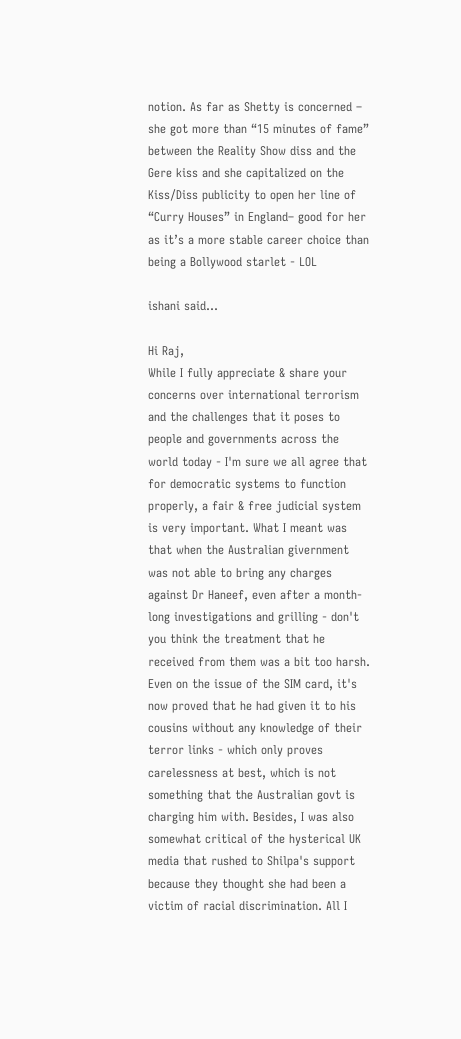notion. As far as Shetty is concerned – she got more than “15 minutes of fame” between the Reality Show diss and the Gere kiss and she capitalized on the Kiss/Diss publicity to open her line of “Curry Houses” in England– good for her as it’s a more stable career choice than being a Bollywood starlet - LOL

ishani said...

Hi Raj,
While I fully appreciate & share your concerns over international terrorism and the challenges that it poses to people and governments across the world today - I'm sure we all agree that for democratic systems to function properly, a fair & free judicial system is very important. What I meant was that when the Australian givernment was not able to bring any charges against Dr Haneef, even after a month-long investigations and grilling - don't you think the treatment that he received from them was a bit too harsh. Even on the issue of the SIM card, it's now proved that he had given it to his cousins without any knowledge of their terror links - which only proves carelessness at best, which is not something that the Australian govt is charging him with. Besides, I was also somewhat critical of the hysterical UK media that rushed to Shilpa's support because they thought she had been a victim of racial discrimination. All I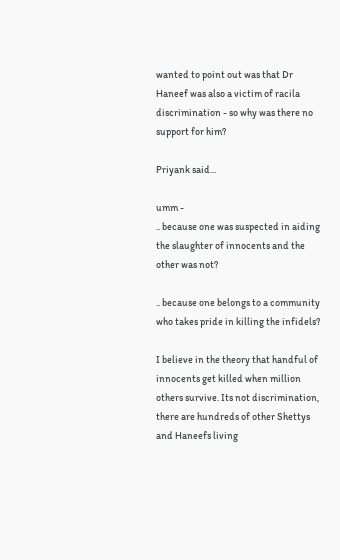wanted to point out was that Dr Haneef was also a victim of racila discrimination - so why was there no support for him?

Priyank said...

umm -
.. because one was suspected in aiding the slaughter of innocents and the other was not?

.. because one belongs to a community who takes pride in killing the infidels?

I believe in the theory that handful of innocents get killed when million others survive. Its not discrimination, there are hundreds of other Shettys and Haneefs living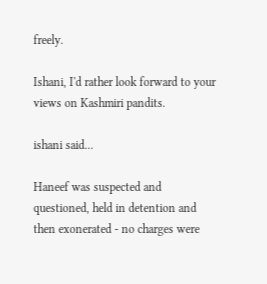freely.

Ishani, I'd rather look forward to your views on Kashmiri pandits.

ishani said...

Haneef was suspected and questioned, held in detention and then exonerated - no charges were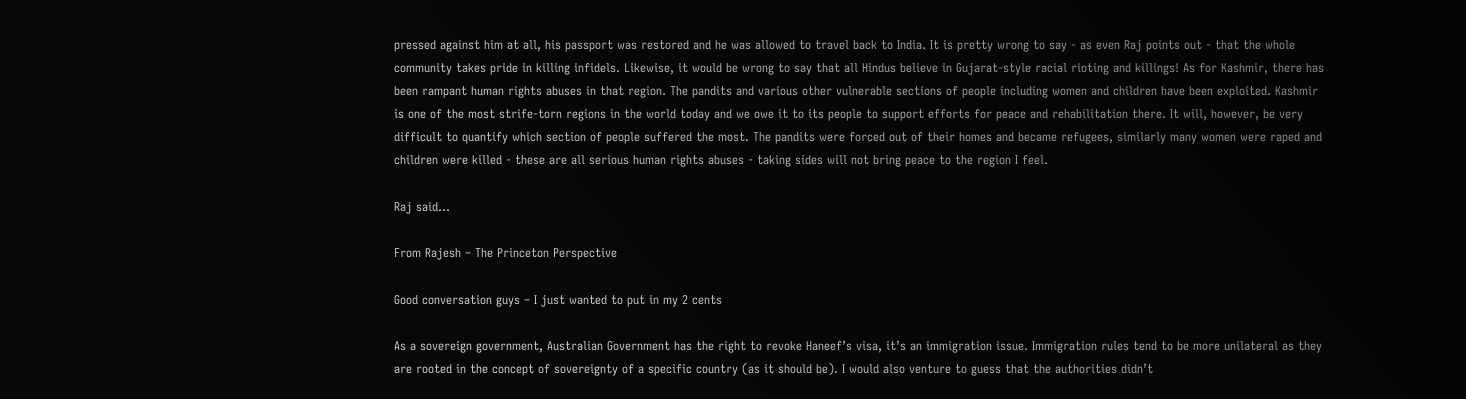pressed against him at all, his passport was restored and he was allowed to travel back to India. It is pretty wrong to say - as even Raj points out - that the whole community takes pride in killing infidels. Likewise, it would be wrong to say that all Hindus believe in Gujarat-style racial rioting and killings! As for Kashmir, there has been rampant human rights abuses in that region. The pandits and various other vulnerable sections of people including women and children have been exploited. Kashmir is one of the most strife-torn regions in the world today and we owe it to its people to support efforts for peace and rehabilitation there. It will, however, be very difficult to quantify which section of people suffered the most. The pandits were forced out of their homes and became refugees, similarly many women were raped and children were killed - these are all serious human rights abuses - taking sides will not bring peace to the region I feel.

Raj said...

From Rajesh – The Princeton Perspective

Good conversation guys – I just wanted to put in my 2 cents

As a sovereign government, Australian Government has the right to revoke Haneef’s visa, it’s an immigration issue. Immigration rules tend to be more unilateral as they are rooted in the concept of sovereignty of a specific country (as it should be). I would also venture to guess that the authorities didn’t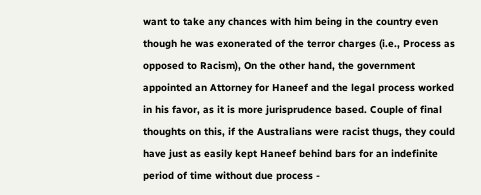want to take any chances with him being in the country even though he was exonerated of the terror charges (i.e., Process as opposed to Racism), On the other hand, the government appointed an Attorney for Haneef and the legal process worked in his favor, as it is more jurisprudence based. Couple of final thoughts on this, if the Australians were racist thugs, they could have just as easily kept Haneef behind bars for an indefinite period of time without due process -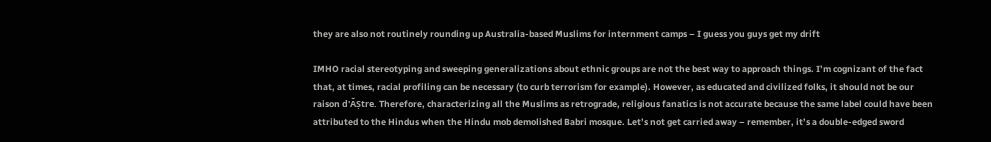they are also not routinely rounding up Australia-based Muslims for internment camps – I guess you guys get my drift

IMHO racial stereotyping and sweeping generalizations about ethnic groups are not the best way to approach things. I’m cognizant of the fact that, at times, racial profiling can be necessary (to curb terrorism for example). However, as educated and civilized folks, it should not be our raison d'ĂȘtre. Therefore, characterizing all the Muslims as retrograde, religious fanatics is not accurate because the same label could have been attributed to the Hindus when the Hindu mob demolished Babri mosque. Let’s not get carried away – remember, it’s a double-edged sword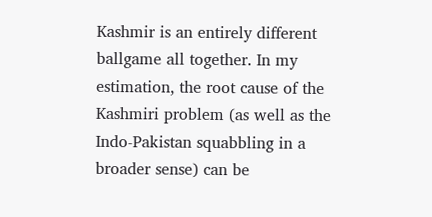Kashmir is an entirely different ballgame all together. In my estimation, the root cause of the Kashmiri problem (as well as the Indo-Pakistan squabbling in a broader sense) can be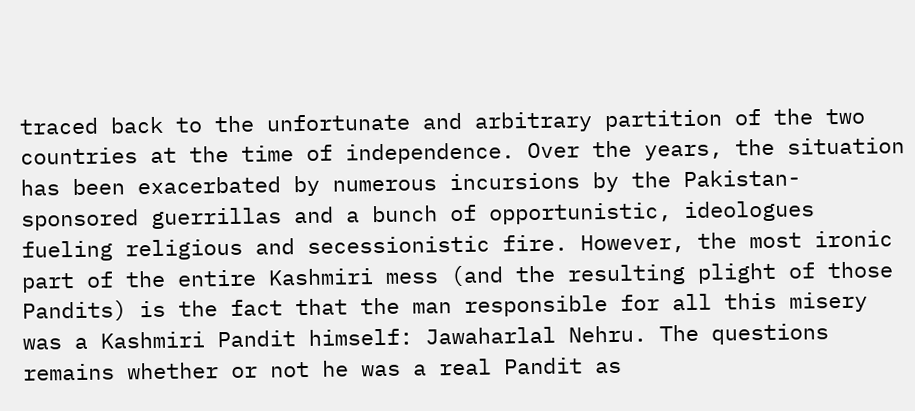traced back to the unfortunate and arbitrary partition of the two countries at the time of independence. Over the years, the situation has been exacerbated by numerous incursions by the Pakistan-sponsored guerrillas and a bunch of opportunistic, ideologues fueling religious and secessionistic fire. However, the most ironic part of the entire Kashmiri mess (and the resulting plight of those Pandits) is the fact that the man responsible for all this misery was a Kashmiri Pandit himself: Jawaharlal Nehru. The questions remains whether or not he was a real Pandit as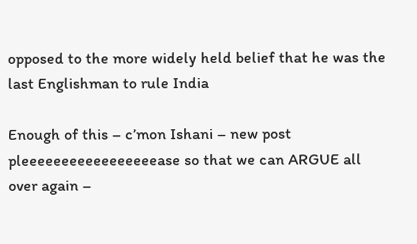opposed to the more widely held belief that he was the last Englishman to rule India

Enough of this – c’mon Ishani – new post pleeeeeeeeeeeeeeeeease so that we can ARGUE all over again –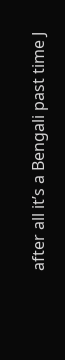after all it’s a Bengali past time J